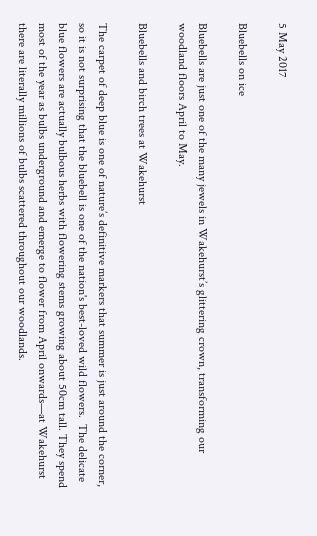5 May 2017

Bluebells on ice

Bluebells are just one of the many jewels in Wakehurst’s glittering crown, transforming our woodland floors April to May.

Bluebells and birch trees at Wakehurst

The carpet of deep blue is one of nature’s definitive markers that summer is just around the corner, so it is not surprising that the bluebell is one of the nation's best-loved wild flowers.  The delicate blue flowers are actually bulbous herbs with flowering stems growing about 50cm tall. They spend most of the year as bulbs underground and emerge to flower from April onwards—at Wakehurst there are literally millions of bulbs scattered throughout our woodlands.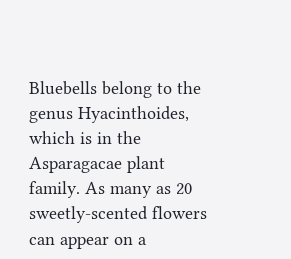Bluebells belong to the genus Hyacinthoides, which is in the Asparagacae plant family. As many as 20 sweetly-scented flowers can appear on a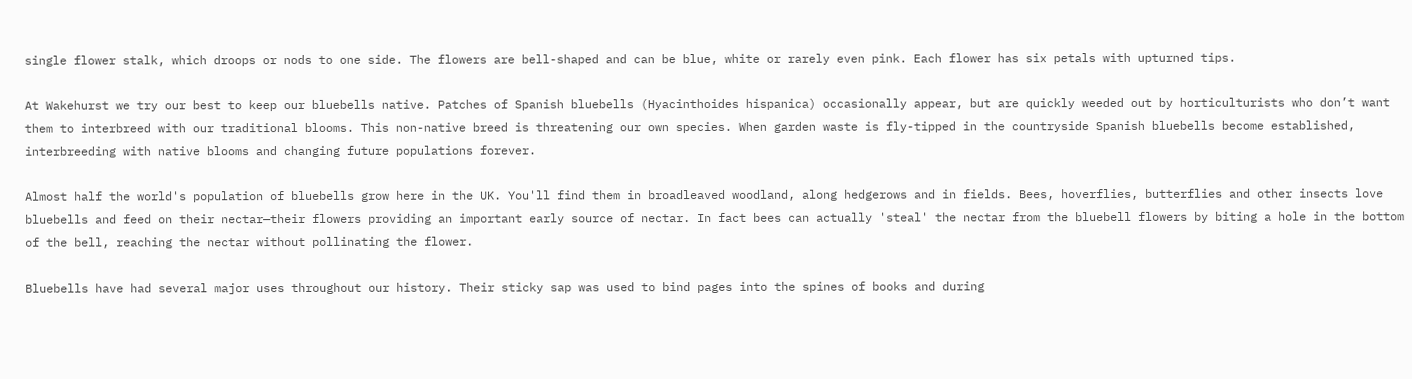single flower stalk, which droops or nods to one side. The flowers are bell-shaped and can be blue, white or rarely even pink. Each flower has six petals with upturned tips.

At Wakehurst we try our best to keep our bluebells native. Patches of Spanish bluebells (Hyacinthoides hispanica) occasionally appear, but are quickly weeded out by horticulturists who don’t want them to interbreed with our traditional blooms. This non-native breed is threatening our own species. When garden waste is fly-tipped in the countryside Spanish bluebells become established, interbreeding with native blooms and changing future populations forever.

Almost half the world's population of bluebells grow here in the UK. You'll find them in broadleaved woodland, along hedgerows and in fields. Bees, hoverflies, butterflies and other insects love bluebells and feed on their nectar—their flowers providing an important early source of nectar. In fact bees can actually 'steal' the nectar from the bluebell flowers by biting a hole in the bottom of the bell, reaching the nectar without pollinating the flower.

Bluebells have had several major uses throughout our history. Their sticky sap was used to bind pages into the spines of books and during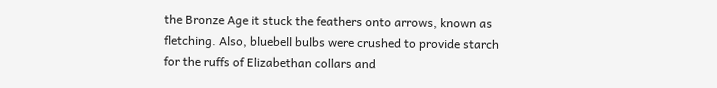the Bronze Age it stuck the feathers onto arrows, known as fletching. Also, bluebell bulbs were crushed to provide starch for the ruffs of Elizabethan collars and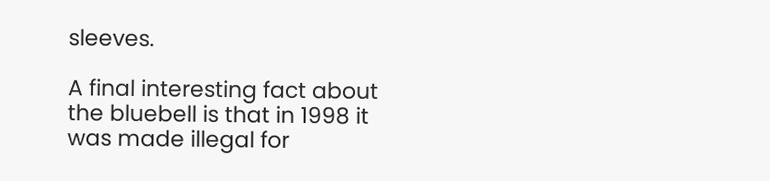sleeves.

A final interesting fact about the bluebell is that in 1998 it was made illegal for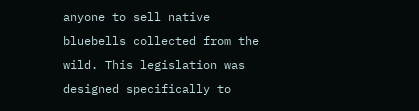anyone to sell native bluebells collected from the wild. This legislation was designed specifically to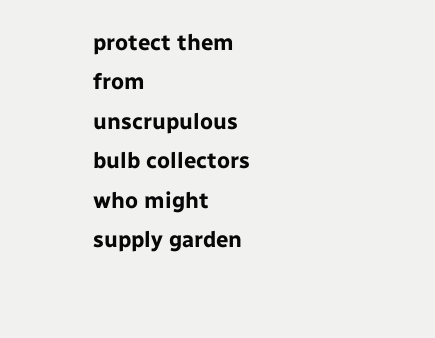protect them from unscrupulous bulb collectors who might supply garden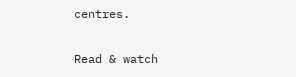centres.

Read & watch